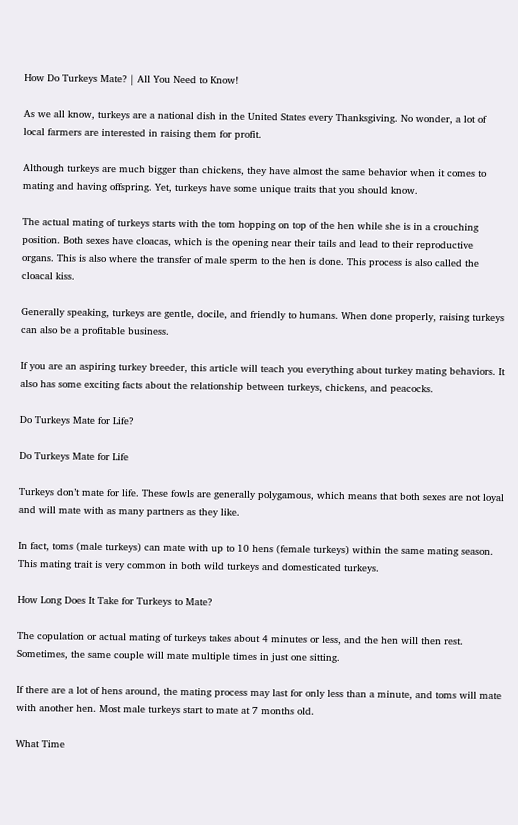How Do Turkeys Mate? | All You Need to Know!

As we all know, turkeys are a national dish in the United States every Thanksgiving. No wonder, a lot of local farmers are interested in raising them for profit.

Although turkeys are much bigger than chickens, they have almost the same behavior when it comes to mating and having offspring. Yet, turkeys have some unique traits that you should know.

The actual mating of turkeys starts with the tom hopping on top of the hen while she is in a crouching position. Both sexes have cloacas, which is the opening near their tails and lead to their reproductive organs. This is also where the transfer of male sperm to the hen is done. This process is also called the cloacal kiss.

Generally speaking, turkeys are gentle, docile, and friendly to humans. When done properly, raising turkeys can also be a profitable business.

If you are an aspiring turkey breeder, this article will teach you everything about turkey mating behaviors. It also has some exciting facts about the relationship between turkeys, chickens, and peacocks.

Do Turkeys Mate for Life?

Do Turkeys Mate for Life

Turkeys don’t mate for life. These fowls are generally polygamous, which means that both sexes are not loyal and will mate with as many partners as they like.

In fact, toms (male turkeys) can mate with up to 10 hens (female turkeys) within the same mating season. This mating trait is very common in both wild turkeys and domesticated turkeys.

How Long Does It Take for Turkeys to Mate?

The copulation or actual mating of turkeys takes about 4 minutes or less, and the hen will then rest. Sometimes, the same couple will mate multiple times in just one sitting.

If there are a lot of hens around, the mating process may last for only less than a minute, and toms will mate with another hen. Most male turkeys start to mate at 7 months old.

What Time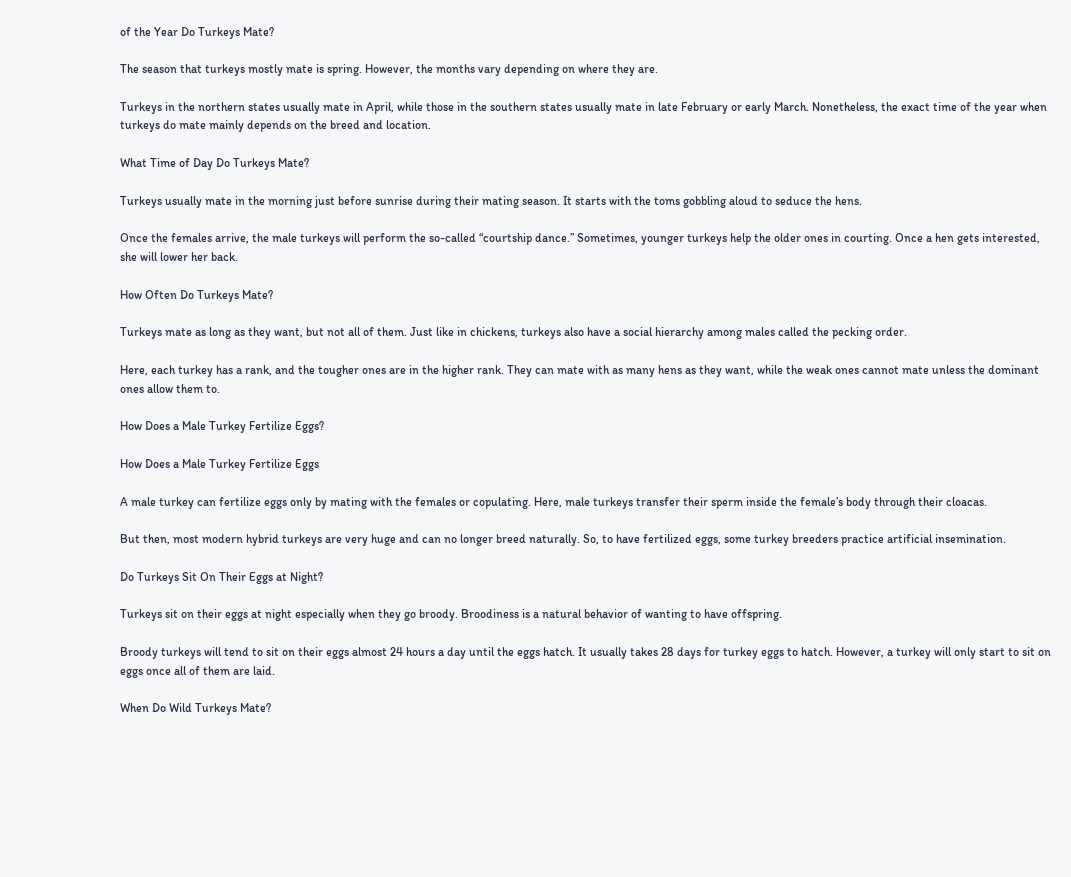of the Year Do Turkeys Mate?

The season that turkeys mostly mate is spring. However, the months vary depending on where they are.

Turkeys in the northern states usually mate in April, while those in the southern states usually mate in late February or early March. Nonetheless, the exact time of the year when turkeys do mate mainly depends on the breed and location.

What Time of Day Do Turkeys Mate?

Turkeys usually mate in the morning just before sunrise during their mating season. It starts with the toms gobbling aloud to seduce the hens.

Once the females arrive, the male turkeys will perform the so-called “courtship dance.” Sometimes, younger turkeys help the older ones in courting. Once a hen gets interested, she will lower her back.

How Often Do Turkeys Mate?

Turkeys mate as long as they want, but not all of them. Just like in chickens, turkeys also have a social hierarchy among males called the pecking order.

Here, each turkey has a rank, and the tougher ones are in the higher rank. They can mate with as many hens as they want, while the weak ones cannot mate unless the dominant ones allow them to.

How Does a Male Turkey Fertilize Eggs?

How Does a Male Turkey Fertilize Eggs

A male turkey can fertilize eggs only by mating with the females or copulating. Here, male turkeys transfer their sperm inside the female’s body through their cloacas.

But then, most modern hybrid turkeys are very huge and can no longer breed naturally. So, to have fertilized eggs, some turkey breeders practice artificial insemination.

Do Turkeys Sit On Their Eggs at Night?

Turkeys sit on their eggs at night especially when they go broody. Broodiness is a natural behavior of wanting to have offspring.

Broody turkeys will tend to sit on their eggs almost 24 hours a day until the eggs hatch. It usually takes 28 days for turkey eggs to hatch. However, a turkey will only start to sit on eggs once all of them are laid.

When Do Wild Turkeys Mate?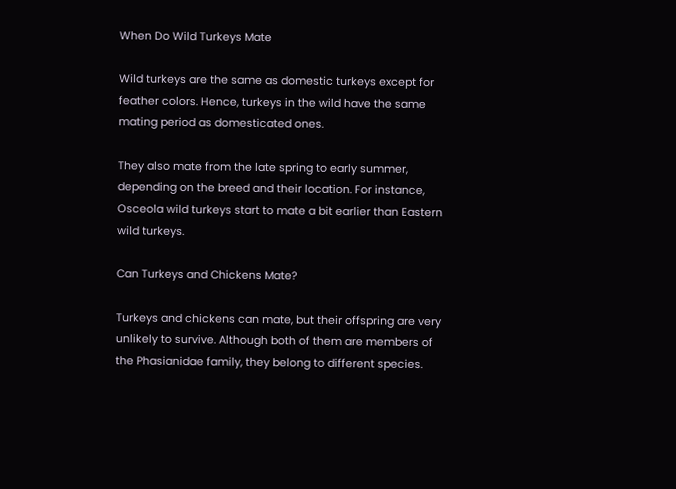When Do Wild Turkeys Mate

Wild turkeys are the same as domestic turkeys except for feather colors. Hence, turkeys in the wild have the same mating period as domesticated ones.

They also mate from the late spring to early summer, depending on the breed and their location. For instance, Osceola wild turkeys start to mate a bit earlier than Eastern wild turkeys.

Can Turkeys and Chickens Mate?

Turkeys and chickens can mate, but their offspring are very unlikely to survive. Although both of them are members of the Phasianidae family, they belong to different species.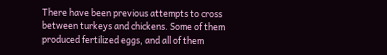There have been previous attempts to cross between turkeys and chickens. Some of them produced fertilized eggs, and all of them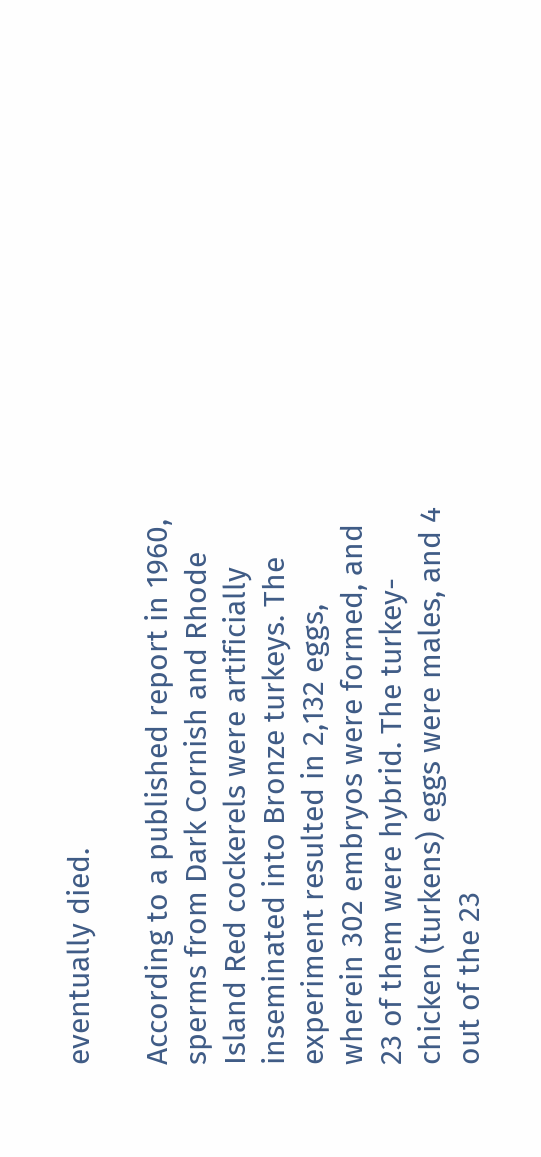eventually died.

According to a published report in 1960, sperms from Dark Cornish and Rhode Island Red cockerels were artificially inseminated into Bronze turkeys. The experiment resulted in 2,132 eggs, wherein 302 embryos were formed, and 23 of them were hybrid. The turkey-chicken (turkens) eggs were males, and 4 out of the 23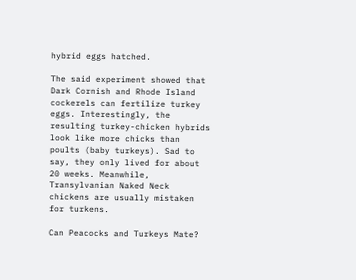hybrid eggs hatched.

The said experiment showed that Dark Cornish and Rhode Island cockerels can fertilize turkey eggs. Interestingly, the resulting turkey-chicken hybrids look like more chicks than poults (baby turkeys). Sad to say, they only lived for about 20 weeks. Meanwhile, Transylvanian Naked Neck chickens are usually mistaken for turkens.

Can Peacocks and Turkeys Mate?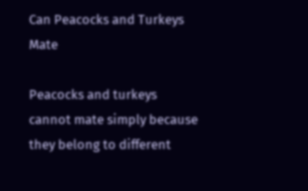Can Peacocks and Turkeys Mate

Peacocks and turkeys cannot mate simply because they belong to different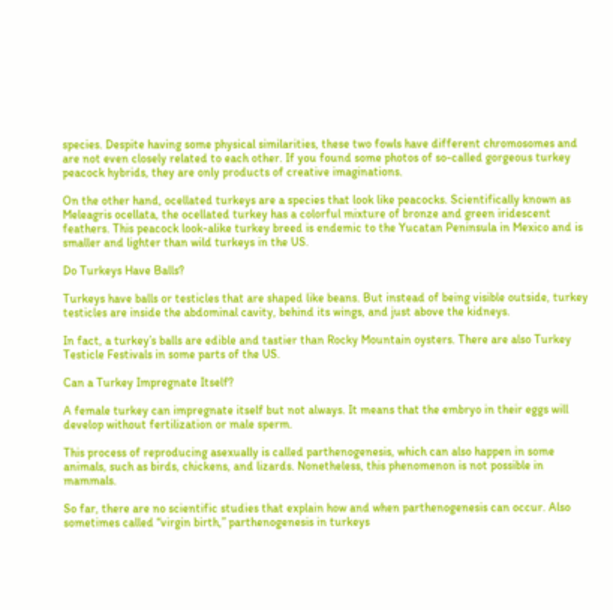species. Despite having some physical similarities, these two fowls have different chromosomes and are not even closely related to each other. If you found some photos of so-called gorgeous turkey peacock hybrids, they are only products of creative imaginations.

On the other hand, ocellated turkeys are a species that look like peacocks. Scientifically known as Meleagris ocellata, the ocellated turkey has a colorful mixture of bronze and green iridescent feathers. This peacock look-alike turkey breed is endemic to the Yucatan Peninsula in Mexico and is smaller and lighter than wild turkeys in the US.

Do Turkeys Have Balls?

Turkeys have balls or testicles that are shaped like beans. But instead of being visible outside, turkey testicles are inside the abdominal cavity, behind its wings, and just above the kidneys.

In fact, a turkey’s balls are edible and tastier than Rocky Mountain oysters. There are also Turkey Testicle Festivals in some parts of the US.

Can a Turkey Impregnate Itself?

A female turkey can impregnate itself but not always. It means that the embryo in their eggs will develop without fertilization or male sperm.

This process of reproducing asexually is called parthenogenesis, which can also happen in some animals, such as birds, chickens, and lizards. Nonetheless, this phenomenon is not possible in mammals.

So far, there are no scientific studies that explain how and when parthenogenesis can occur. Also sometimes called “virgin birth,” parthenogenesis in turkeys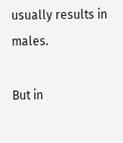usually results in males.

But in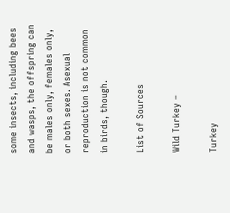some insects, including bees and wasps, the offspring can be males only, females only, or both sexes. Asexual reproduction is not common in birds, though.

List of Sources

Wild Turkey –

Turkey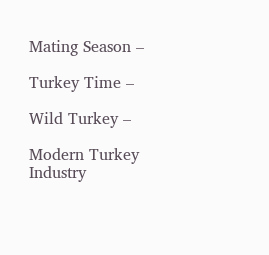Mating Season –

Turkey Time –

Wild Turkey –

Modern Turkey Industry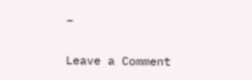–

Leave a Comment